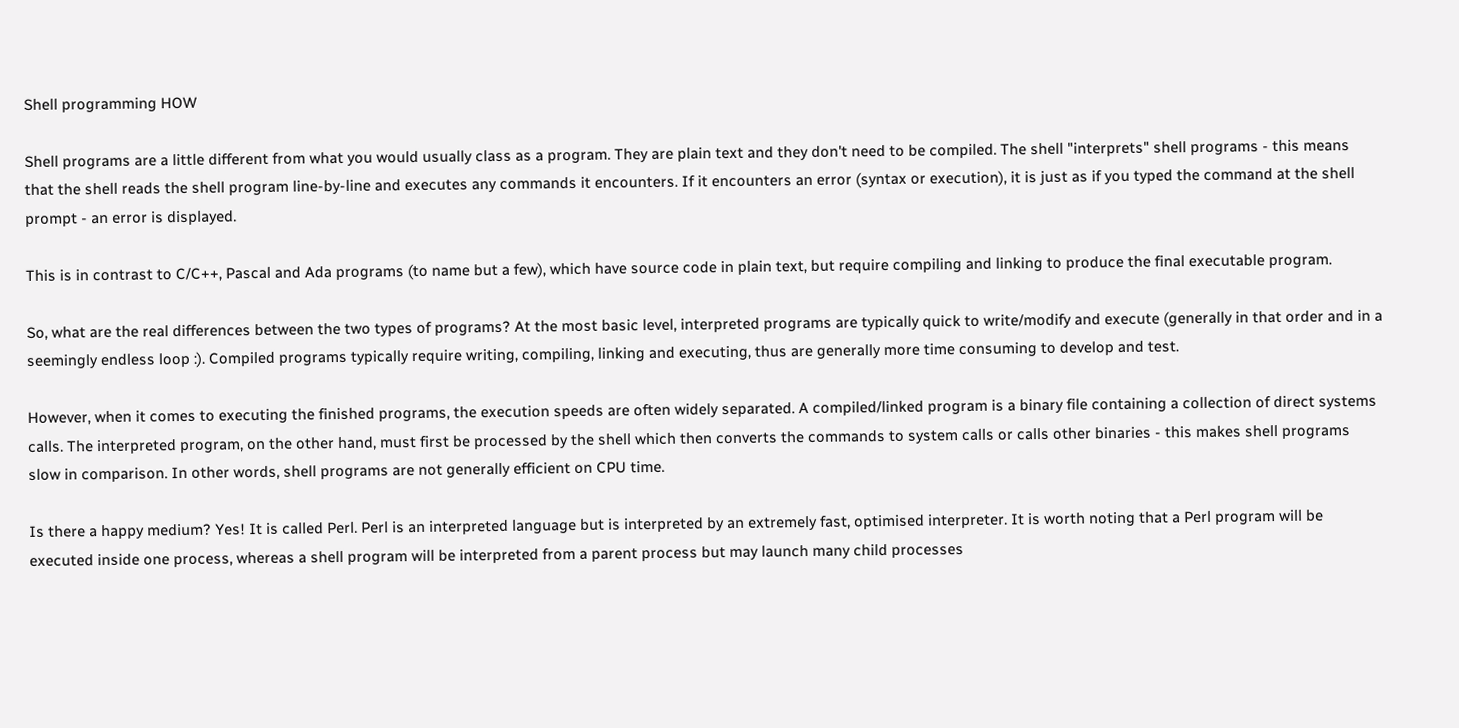Shell programming HOW

Shell programs are a little different from what you would usually class as a program. They are plain text and they don't need to be compiled. The shell "interprets" shell programs - this means that the shell reads the shell program line-by-line and executes any commands it encounters. If it encounters an error (syntax or execution), it is just as if you typed the command at the shell prompt - an error is displayed.

This is in contrast to C/C++, Pascal and Ada programs (to name but a few), which have source code in plain text, but require compiling and linking to produce the final executable program.

So, what are the real differences between the two types of programs? At the most basic level, interpreted programs are typically quick to write/modify and execute (generally in that order and in a seemingly endless loop :). Compiled programs typically require writing, compiling, linking and executing, thus are generally more time consuming to develop and test.

However, when it comes to executing the finished programs, the execution speeds are often widely separated. A compiled/linked program is a binary file containing a collection of direct systems calls. The interpreted program, on the other hand, must first be processed by the shell which then converts the commands to system calls or calls other binaries - this makes shell programs slow in comparison. In other words, shell programs are not generally efficient on CPU time.

Is there a happy medium? Yes! It is called Perl. Perl is an interpreted language but is interpreted by an extremely fast, optimised interpreter. It is worth noting that a Perl program will be executed inside one process, whereas a shell program will be interpreted from a parent process but may launch many child processes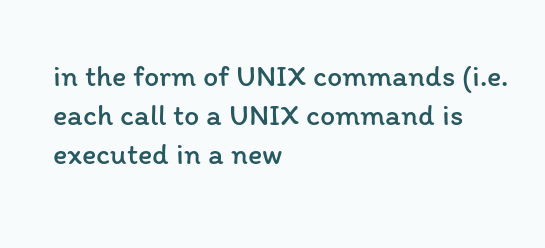in the form of UNIX commands (i.e. each call to a UNIX command is executed in a new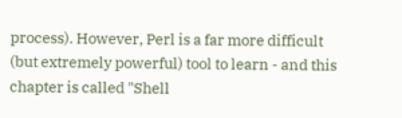process). However, Perl is a far more difficult (but extremely powerful) tool to learn - and this chapter is called "Shell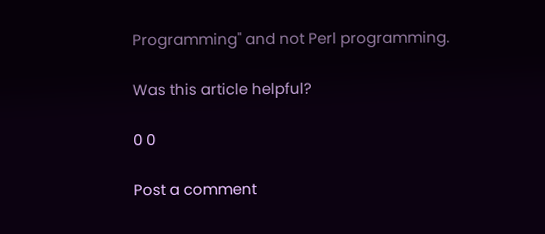Programming" and not Perl programming.

Was this article helpful?

0 0

Post a comment